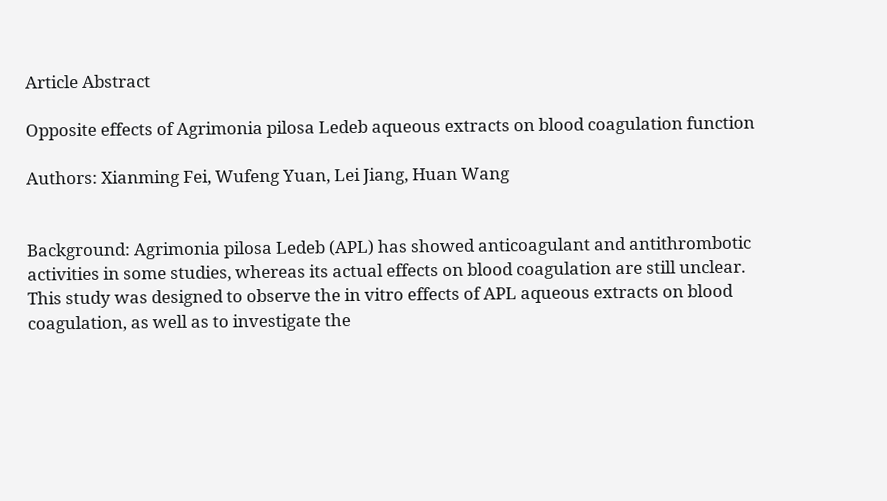Article Abstract

Opposite effects of Agrimonia pilosa Ledeb aqueous extracts on blood coagulation function

Authors: Xianming Fei, Wufeng Yuan, Lei Jiang, Huan Wang


Background: Agrimonia pilosa Ledeb (APL) has showed anticoagulant and antithrombotic activities in some studies, whereas its actual effects on blood coagulation are still unclear. This study was designed to observe the in vitro effects of APL aqueous extracts on blood coagulation, as well as to investigate the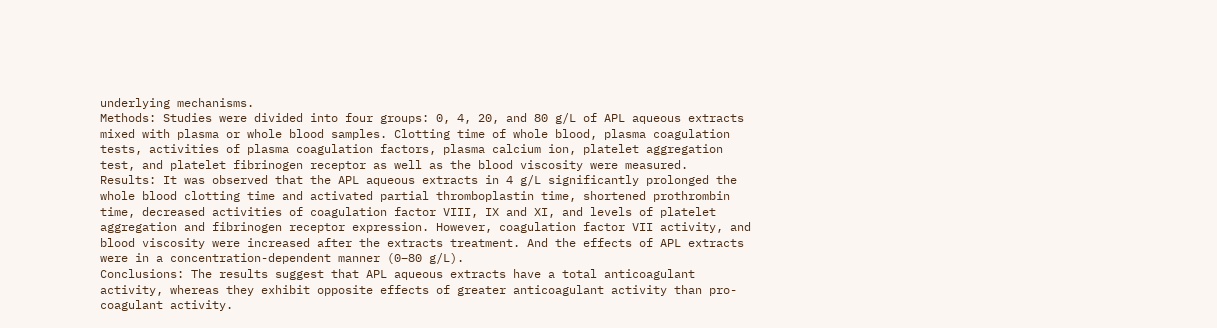underlying mechanisms.
Methods: Studies were divided into four groups: 0, 4, 20, and 80 g/L of APL aqueous extracts mixed with plasma or whole blood samples. Clotting time of whole blood, plasma coagulation tests, activities of plasma coagulation factors, plasma calcium ion, platelet aggregation test, and platelet fibrinogen receptor as well as the blood viscosity were measured.
Results: It was observed that the APL aqueous extracts in 4 g/L significantly prolonged the whole blood clotting time and activated partial thromboplastin time, shortened prothrombin time, decreased activities of coagulation factor VIII, IX and XI, and levels of platelet aggregation and fibrinogen receptor expression. However, coagulation factor VII activity, and blood viscosity were increased after the extracts treatment. And the effects of APL extracts were in a concentration-dependent manner (0–80 g/L).
Conclusions: The results suggest that APL aqueous extracts have a total anticoagulant activity, whereas they exhibit opposite effects of greater anticoagulant activity than pro-coagulant activity.